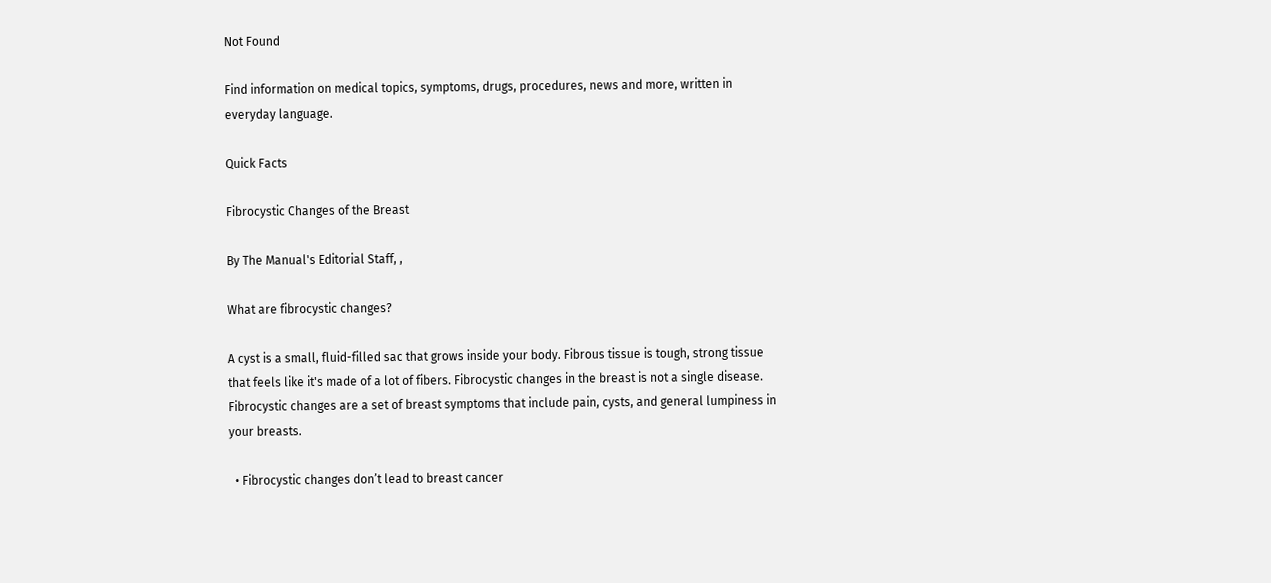Not Found

Find information on medical topics, symptoms, drugs, procedures, news and more, written in everyday language.

Quick Facts

Fibrocystic Changes of the Breast

By The Manual's Editorial Staff, ,

What are fibrocystic changes?

A cyst is a small, fluid-filled sac that grows inside your body. Fibrous tissue is tough, strong tissue that feels like it's made of a lot of fibers. Fibrocystic changes in the breast is not a single disease. Fibrocystic changes are a set of breast symptoms that include pain, cysts, and general lumpiness in your breasts.

  • Fibrocystic changes don’t lead to breast cancer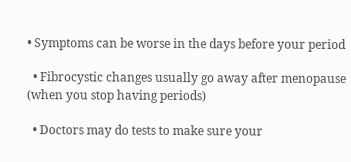• Symptoms can be worse in the days before your period

  • Fibrocystic changes usually go away after menopause (when you stop having periods)

  • Doctors may do tests to make sure your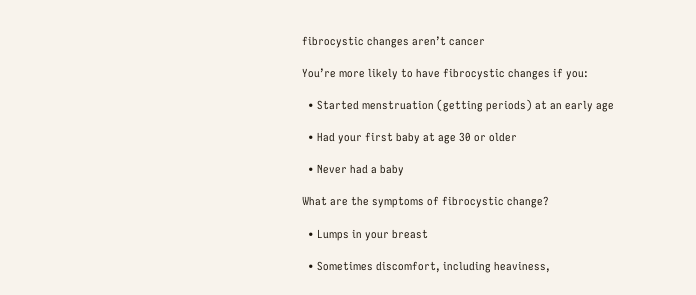fibrocystic changes aren’t cancer

You’re more likely to have fibrocystic changes if you:

  • Started menstruation (getting periods) at an early age

  • Had your first baby at age 30 or older

  • Never had a baby

What are the symptoms of fibrocystic change?

  • Lumps in your breast

  • Sometimes discomfort, including heaviness,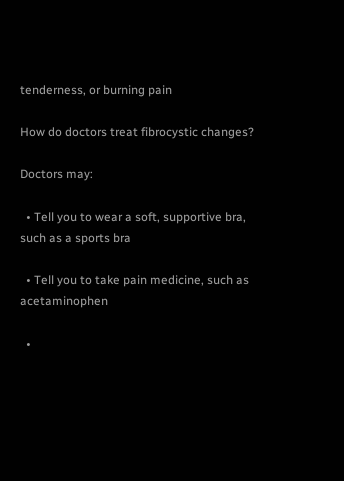tenderness, or burning pain

How do doctors treat fibrocystic changes?

Doctors may:

  • Tell you to wear a soft, supportive bra, such as a sports bra

  • Tell you to take pain medicine, such as acetaminophen

  •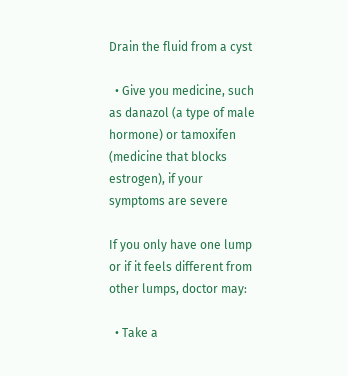Drain the fluid from a cyst

  • Give you medicine, such as danazol (a type of male hormone) or tamoxifen (medicine that blocks estrogen), if your symptoms are severe

If you only have one lump or if it feels different from other lumps, doctor may:

  • Take a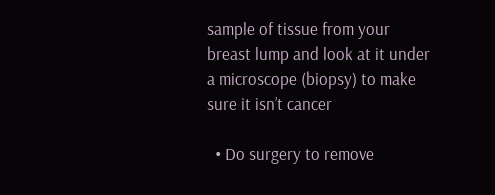sample of tissue from your breast lump and look at it under a microscope (biopsy) to make sure it isn’t cancer

  • Do surgery to remove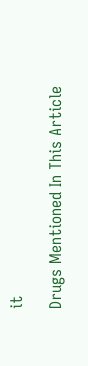it

Drugs Mentioned In This Article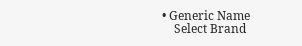• Generic Name
    Select Brand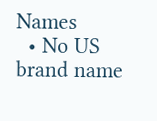Names
  • No US brand name